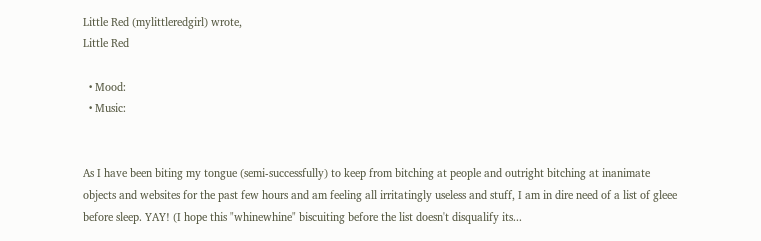Little Red (mylittleredgirl) wrote,
Little Red

  • Mood:
  • Music:


As I have been biting my tongue (semi-successfully) to keep from bitching at people and outright bitching at inanimate objects and websites for the past few hours and am feeling all irritatingly useless and stuff, I am in dire need of a list of gleee before sleep. YAY! (I hope this "whinewhine" biscuiting before the list doesn't disqualify its...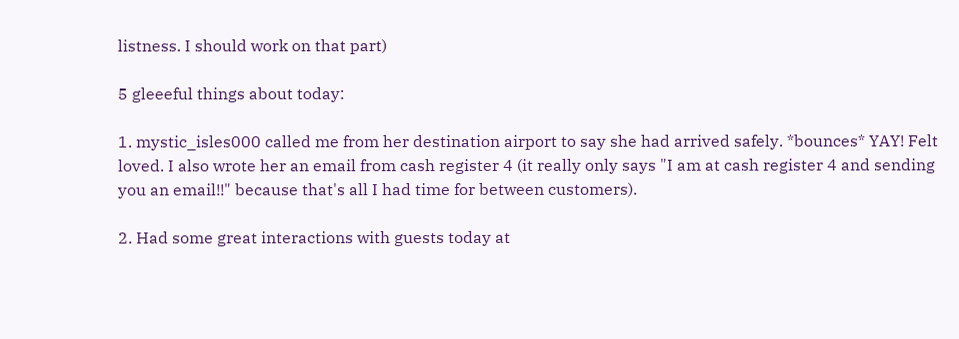listness. I should work on that part)

5 gleeeful things about today:

1. mystic_isles000 called me from her destination airport to say she had arrived safely. *bounces* YAY! Felt loved. I also wrote her an email from cash register 4 (it really only says "I am at cash register 4 and sending you an email!!" because that's all I had time for between customers).

2. Had some great interactions with guests today at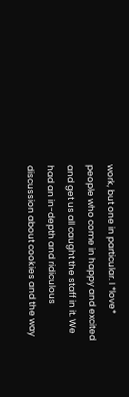work, but one in particular. I *love* people who come in happy and excited and get us all caught the staff in it. We had an in-depth and ridiculous discussion about cookies and the way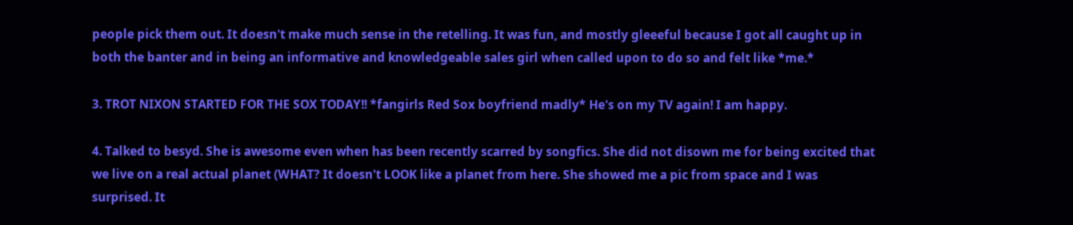people pick them out. It doesn't make much sense in the retelling. It was fun, and mostly gleeeful because I got all caught up in both the banter and in being an informative and knowledgeable sales girl when called upon to do so and felt like *me.*

3. TROT NIXON STARTED FOR THE SOX TODAY!! *fangirls Red Sox boyfriend madly* He's on my TV again! I am happy.

4. Talked to besyd. She is awesome even when has been recently scarred by songfics. She did not disown me for being excited that we live on a real actual planet (WHAT? It doesn't LOOK like a planet from here. She showed me a pic from space and I was surprised. It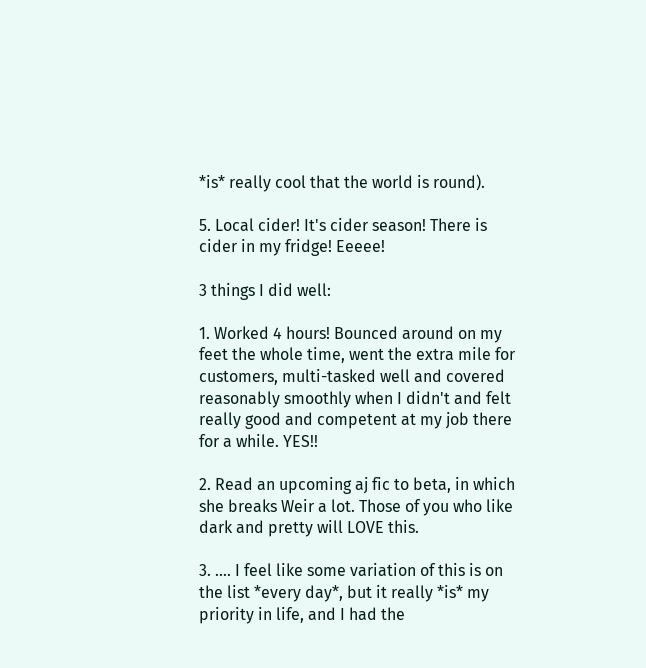*is* really cool that the world is round).

5. Local cider! It's cider season! There is cider in my fridge! Eeeee!

3 things I did well:

1. Worked 4 hours! Bounced around on my feet the whole time, went the extra mile for customers, multi-tasked well and covered reasonably smoothly when I didn't and felt really good and competent at my job there for a while. YES!!

2. Read an upcoming aj fic to beta, in which she breaks Weir a lot. Those of you who like dark and pretty will LOVE this.

3. .... I feel like some variation of this is on the list *every day*, but it really *is* my priority in life, and I had the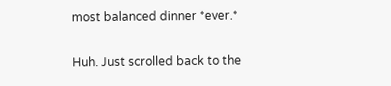most balanced dinner *ever.*

Huh. Just scrolled back to the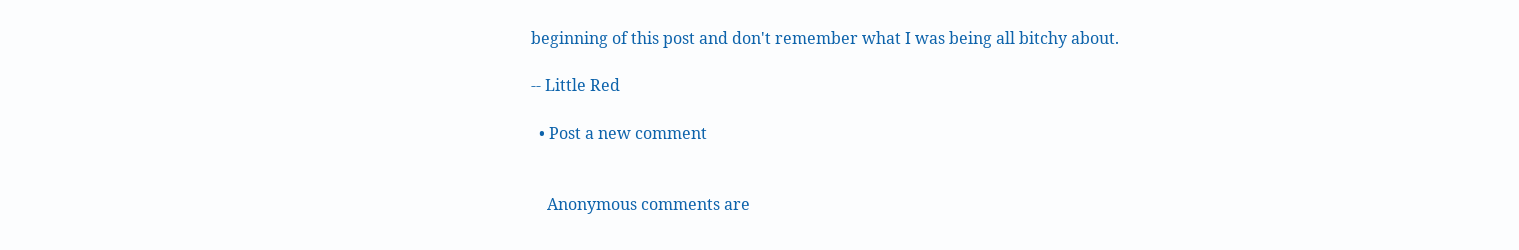beginning of this post and don't remember what I was being all bitchy about.

-- Little Red

  • Post a new comment


    Anonymous comments are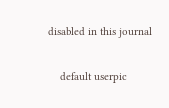disabled in this journal

    default userpic